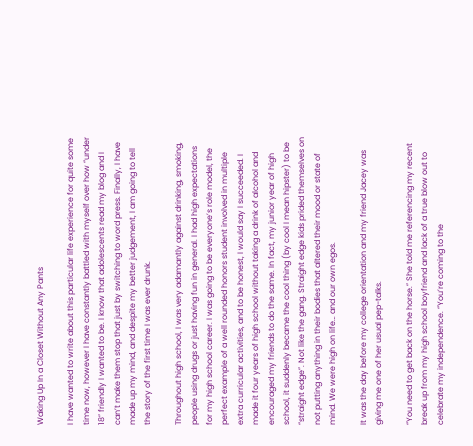Waking Up In a Closet Without Any Pants

I have wanted to write about this particular life experience for quite some time now, however I have constantly battled with myself over how “under 18” friendly I wanted to be. I know that adolescents read my blog and I can’t make them stop that just by switching to word press. Finally, I have made up my mind, and despite my better judgement, I am going to tell the story of the first time I was ever drunk.

Throughout high school, I was very adamantly against drinking, smoking, people using drugs or just having fun in general. I had high expectations for my high school career. I was going to be everyone’s role model, the perfect example of a well rounded honors student involved in multiple extra curricular activities, and to be honest, I would say I succeeded. I made it four years of high school without taking a drink of alcohol and encouraged my friends to do the same. In fact, my junior year of high school, it suddenly became the cool thing (by cool I mean hipster) to be “straight edge”. Not like the gang. Straight edge kids prided themselves on not putting anything in their bodies that altered their mood or state of mind. We were high on life… and our own egos.

It was the day before my college orientation and my friend Jacey was giving me one of her usual pep-talks.

“You need to get back on the horse.” She told me referencing my recent break up from my high school boyfriend and lack of a true blow out to celebrate my independence. “You’re coming to the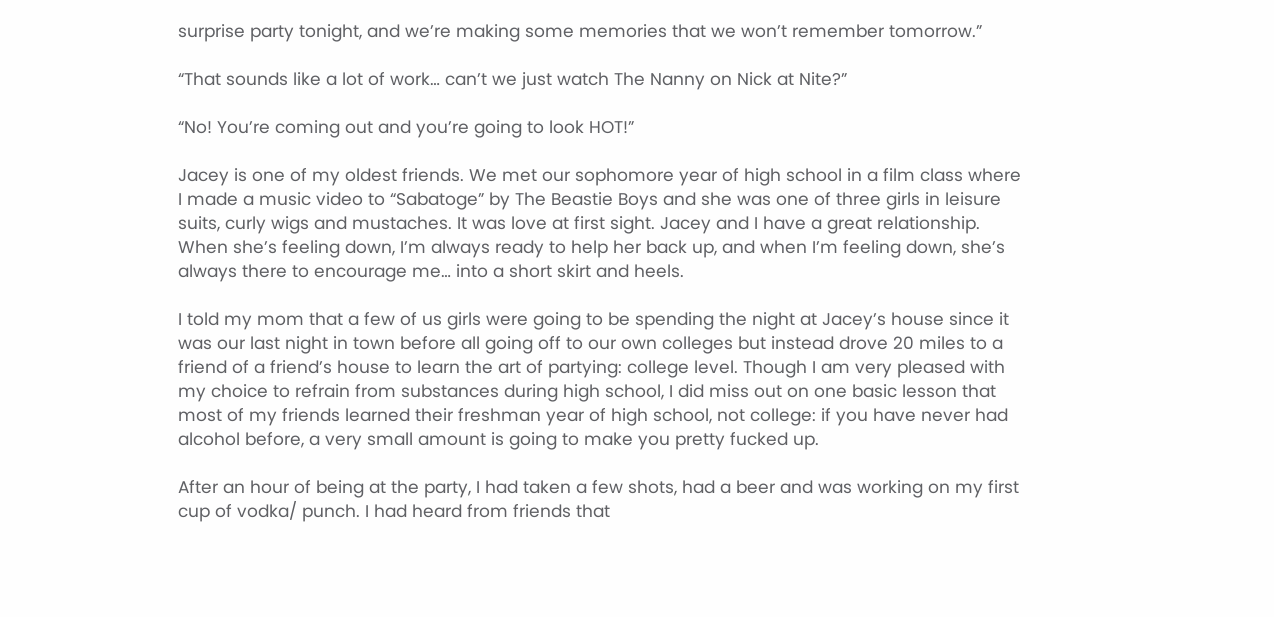surprise party tonight, and we’re making some memories that we won’t remember tomorrow.”

“That sounds like a lot of work… can’t we just watch The Nanny on Nick at Nite?”

“No! You’re coming out and you’re going to look HOT!”

Jacey is one of my oldest friends. We met our sophomore year of high school in a film class where I made a music video to “Sabatoge” by The Beastie Boys and she was one of three girls in leisure suits, curly wigs and mustaches. It was love at first sight. Jacey and I have a great relationship. When she’s feeling down, I’m always ready to help her back up, and when I’m feeling down, she’s always there to encourage me… into a short skirt and heels.

I told my mom that a few of us girls were going to be spending the night at Jacey’s house since it was our last night in town before all going off to our own colleges but instead drove 20 miles to a friend of a friend’s house to learn the art of partying: college level. Though I am very pleased with my choice to refrain from substances during high school, I did miss out on one basic lesson that most of my friends learned their freshman year of high school, not college: if you have never had alcohol before, a very small amount is going to make you pretty fucked up.

After an hour of being at the party, I had taken a few shots, had a beer and was working on my first cup of vodka/ punch. I had heard from friends that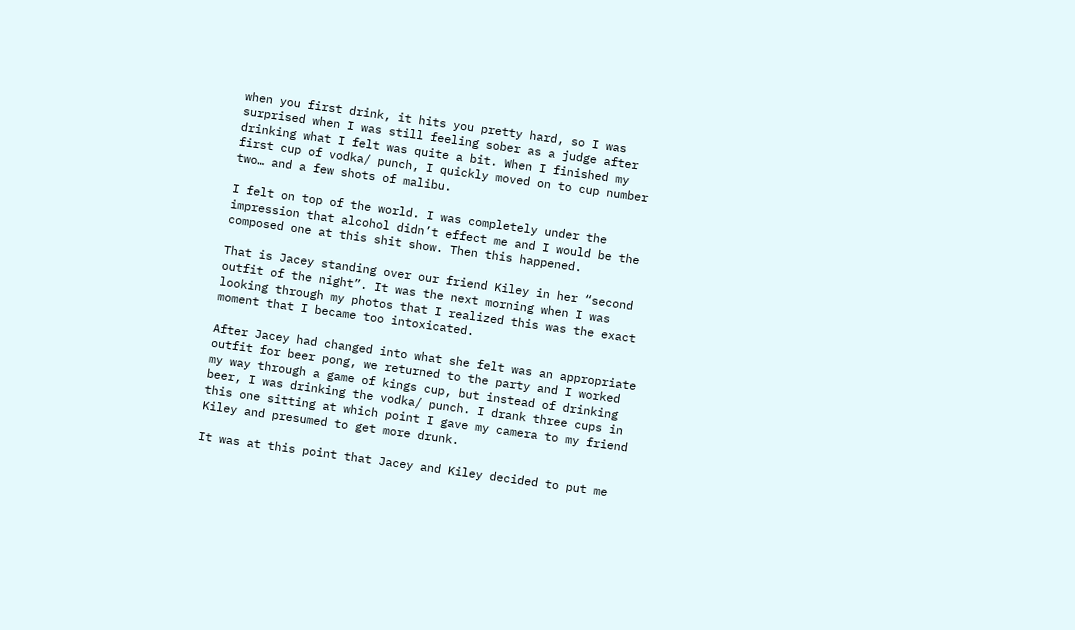when you first drink, it hits you pretty hard, so I was surprised when I was still feeling sober as a judge after drinking what I felt was quite a bit. When I finished my first cup of vodka/ punch, I quickly moved on to cup number two… and a few shots of malibu.

I felt on top of the world. I was completely under the impression that alcohol didn’t effect me and I would be the composed one at this shit show. Then this happened.

That is Jacey standing over our friend Kiley in her “second outfit of the night”. It was the next morning when I was looking through my photos that I realized this was the exact moment that I became too intoxicated.

After Jacey had changed into what she felt was an appropriate outfit for beer pong, we returned to the party and I worked my way through a game of kings cup, but instead of drinking beer, I was drinking the vodka/ punch. I drank three cups in this one sitting at which point I gave my camera to my friend Kiley and presumed to get more drunk.

It was at this point that Jacey and Kiley decided to put me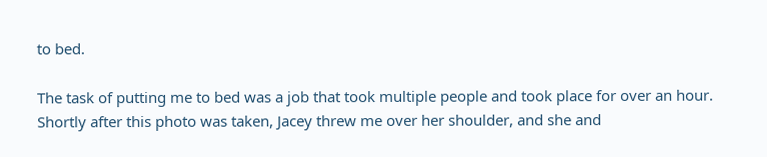to bed.

The task of putting me to bed was a job that took multiple people and took place for over an hour. Shortly after this photo was taken, Jacey threw me over her shoulder, and she and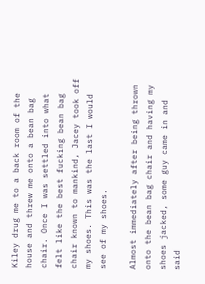Kiley drug me to a back room of the house and threw me onto a bean bag chair. Once I was settled into what felt like the best fucking bean bag chair known to mankind, Jacey took off my shoes. This was the last I would see of my shoes.

Almost immediately after being thrown onto the bean bag chair and having my shoes jacked, some guy came in and said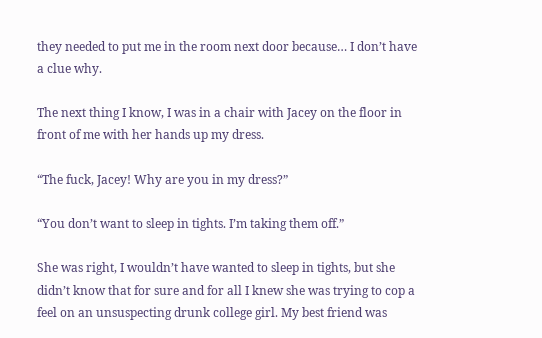they needed to put me in the room next door because… I don’t have a clue why.

The next thing I know, I was in a chair with Jacey on the floor in front of me with her hands up my dress.

“The fuck, Jacey! Why are you in my dress?”

“You don’t want to sleep in tights. I’m taking them off.”

She was right, I wouldn’t have wanted to sleep in tights, but she didn’t know that for sure and for all I knew she was trying to cop a feel on an unsuspecting drunk college girl. My best friend was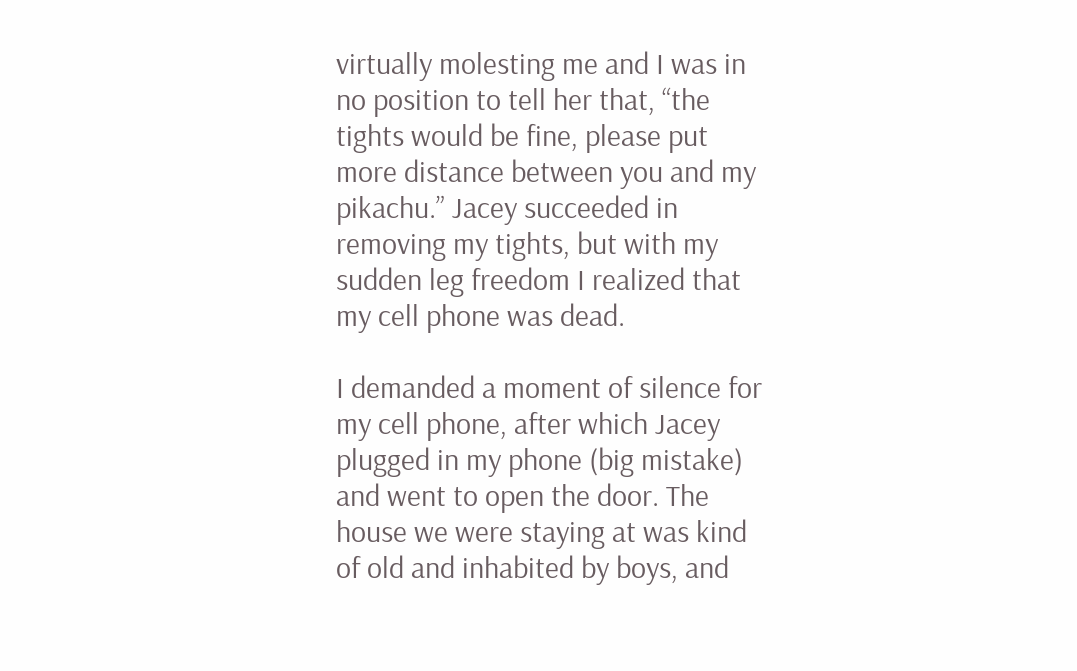virtually molesting me and I was in no position to tell her that, “the tights would be fine, please put more distance between you and my pikachu.” Jacey succeeded in removing my tights, but with my sudden leg freedom I realized that my cell phone was dead.

I demanded a moment of silence for my cell phone, after which Jacey plugged in my phone (big mistake) and went to open the door. The house we were staying at was kind of old and inhabited by boys, and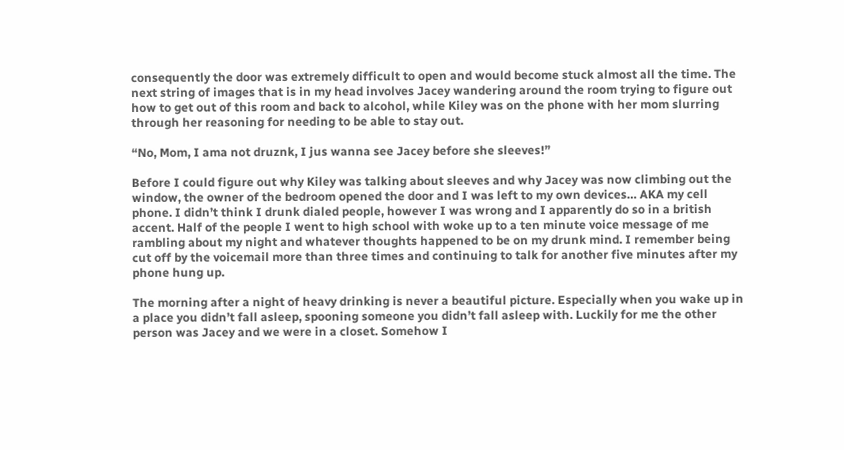consequently the door was extremely difficult to open and would become stuck almost all the time. The next string of images that is in my head involves Jacey wandering around the room trying to figure out how to get out of this room and back to alcohol, while Kiley was on the phone with her mom slurring through her reasoning for needing to be able to stay out.

“No, Mom, I ama not druznk, I jus wanna see Jacey before she sleeves!”

Before I could figure out why Kiley was talking about sleeves and why Jacey was now climbing out the window, the owner of the bedroom opened the door and I was left to my own devices… AKA my cell phone. I didn’t think I drunk dialed people, however I was wrong and I apparently do so in a british accent. Half of the people I went to high school with woke up to a ten minute voice message of me rambling about my night and whatever thoughts happened to be on my drunk mind. I remember being cut off by the voicemail more than three times and continuing to talk for another five minutes after my phone hung up.

The morning after a night of heavy drinking is never a beautiful picture. Especially when you wake up in a place you didn’t fall asleep, spooning someone you didn’t fall asleep with. Luckily for me the other person was Jacey and we were in a closet. Somehow I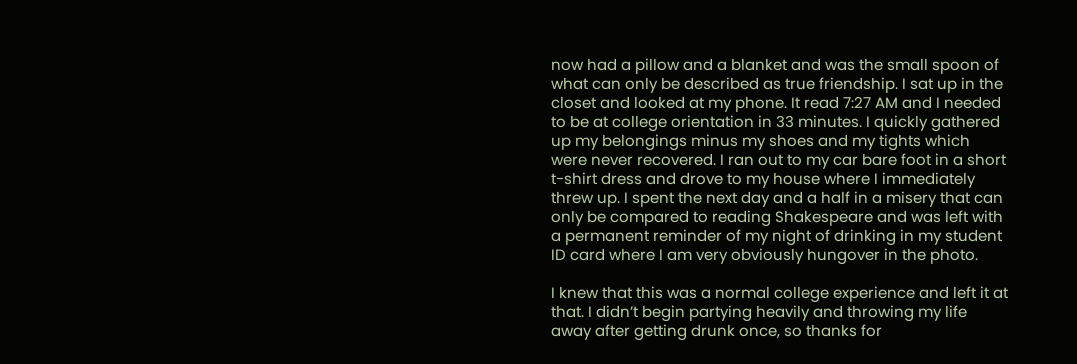now had a pillow and a blanket and was the small spoon of what can only be described as true friendship. I sat up in the closet and looked at my phone. It read 7:27 AM and I needed to be at college orientation in 33 minutes. I quickly gathered up my belongings minus my shoes and my tights which were never recovered. I ran out to my car bare foot in a short t-shirt dress and drove to my house where I immediately threw up. I spent the next day and a half in a misery that can only be compared to reading Shakespeare and was left with a permanent reminder of my night of drinking in my student ID card where I am very obviously hungover in the photo.

I knew that this was a normal college experience and left it at that. I didn’t begin partying heavily and throwing my life away after getting drunk once, so thanks for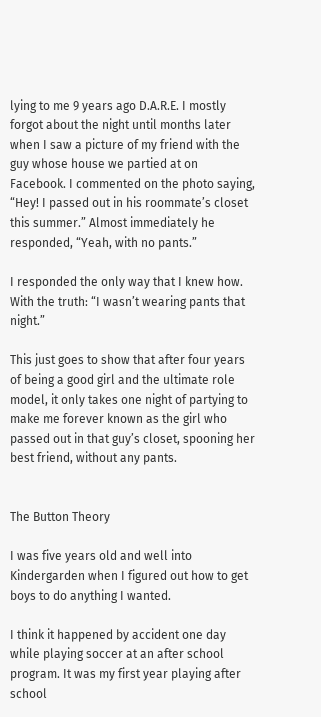lying to me 9 years ago D.A.R.E. I mostly forgot about the night until months later when I saw a picture of my friend with the guy whose house we partied at on Facebook. I commented on the photo saying, “Hey! I passed out in his roommate’s closet this summer.” Almost immediately he responded, “Yeah, with no pants.”

I responded the only way that I knew how. With the truth: “I wasn’t wearing pants that night.”

This just goes to show that after four years of being a good girl and the ultimate role model, it only takes one night of partying to make me forever known as the girl who passed out in that guy’s closet, spooning her best friend, without any pants.


The Button Theory

I was five years old and well into Kindergarden when I figured out how to get boys to do anything I wanted.

I think it happened by accident one day while playing soccer at an after school program. It was my first year playing after school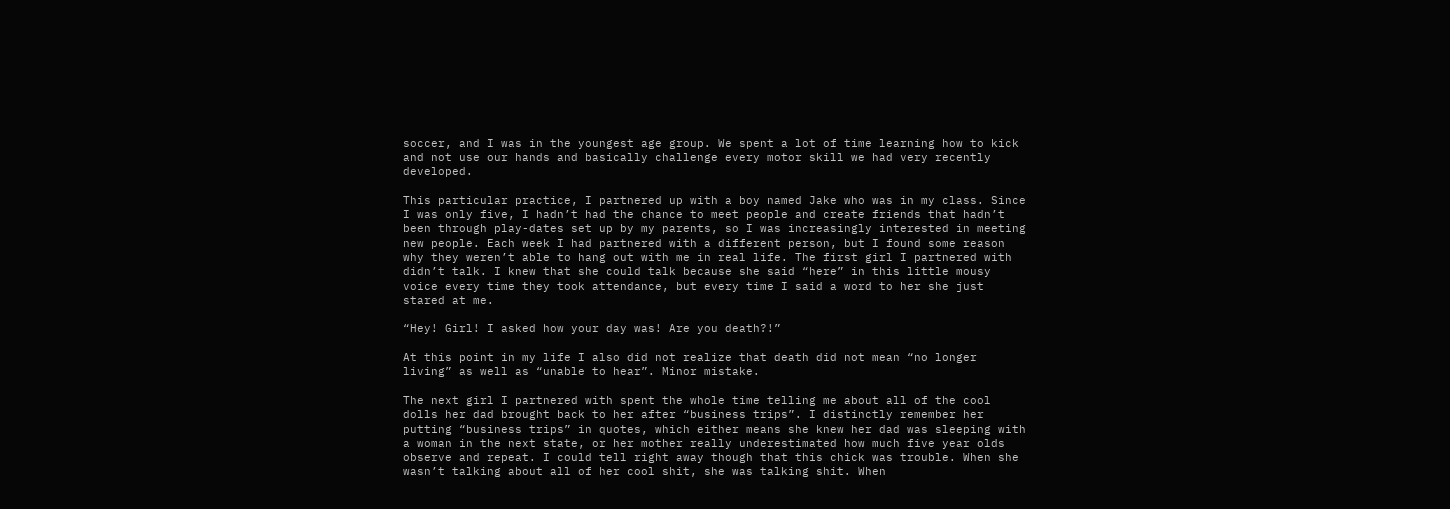soccer, and I was in the youngest age group. We spent a lot of time learning how to kick and not use our hands and basically challenge every motor skill we had very recently developed.

This particular practice, I partnered up with a boy named Jake who was in my class. Since I was only five, I hadn’t had the chance to meet people and create friends that hadn’t been through play-dates set up by my parents, so I was increasingly interested in meeting new people. Each week I had partnered with a different person, but I found some reason why they weren’t able to hang out with me in real life. The first girl I partnered with didn’t talk. I knew that she could talk because she said “here” in this little mousy voice every time they took attendance, but every time I said a word to her she just stared at me.

“Hey! Girl! I asked how your day was! Are you death?!”

At this point in my life I also did not realize that death did not mean “no longer living” as well as “unable to hear”. Minor mistake.

The next girl I partnered with spent the whole time telling me about all of the cool dolls her dad brought back to her after “business trips”. I distinctly remember her putting “business trips” in quotes, which either means she knew her dad was sleeping with a woman in the next state, or her mother really underestimated how much five year olds observe and repeat. I could tell right away though that this chick was trouble. When she wasn’t talking about all of her cool shit, she was talking shit. When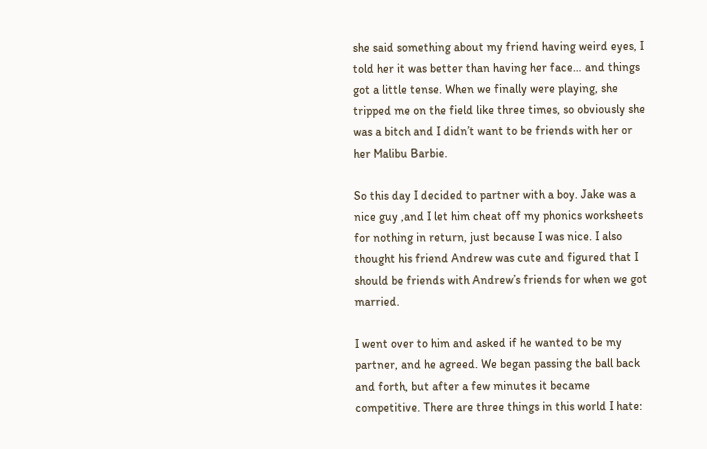she said something about my friend having weird eyes, I told her it was better than having her face… and things got a little tense. When we finally were playing, she  tripped me on the field like three times, so obviously she was a bitch and I didn’t want to be friends with her or her Malibu Barbie.

So this day I decided to partner with a boy. Jake was a nice guy ,and I let him cheat off my phonics worksheets for nothing in return, just because I was nice. I also thought his friend Andrew was cute and figured that I should be friends with Andrew’s friends for when we got married.

I went over to him and asked if he wanted to be my partner, and he agreed. We began passing the ball back and forth, but after a few minutes it became competitive. There are three things in this world I hate: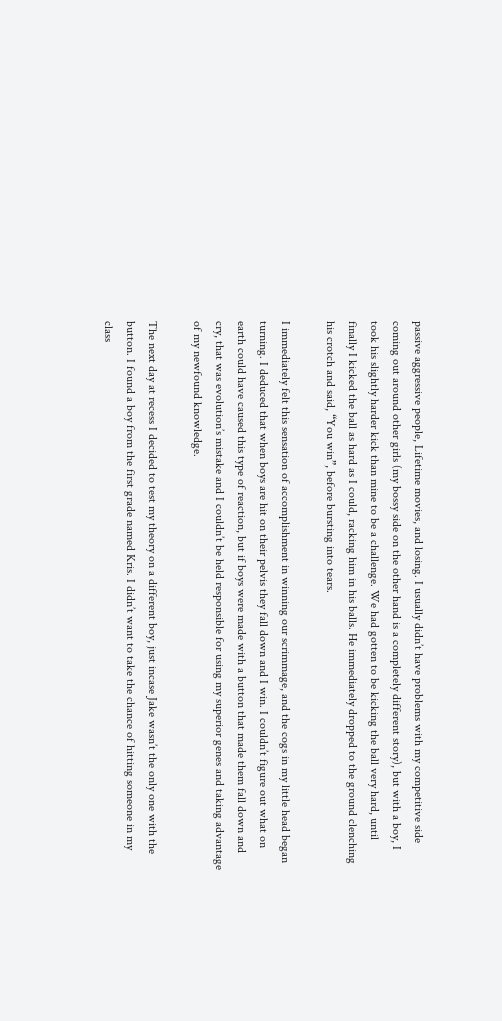passive aggressive people, Lifetime movies, and losing. I usually didn’t have problems with my competitive side coming out around other girls (my bossy side on the other hand is a completely different story), but with a boy, I took his slightly harder kick than mine to be a challenge. We had gotten to be kicking the ball very hard, until finally I kicked the ball as hard as I could, racking him in his balls. He immediately dropped to the ground clenching his crotch and said, “You win”, before bursting into tears.

I immediately felt this sensation of accomplishment in winning our scrimmage, and the cogs in my little head began turning. I deduced that when boys are hit on their pelvis they fall down and I win. I couldn’t figure out what on earth could have caused this type of reaction, but if boys were made with a button that made them fall down and cry, that was evolution’s mistake and I couldn’t be held responsible for using my superior genes and taking advantage of my newfound knowledge.

The next day at recess I decided to test my theory on a different boy, just incase Jake wasn’t the only one with the button. I found a boy from the first grade named Kris. I didn’t want to take the chance of hitting someone in my class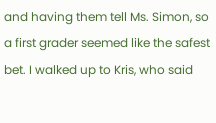and having them tell Ms. Simon, so a first grader seemed like the safest bet. I walked up to Kris, who said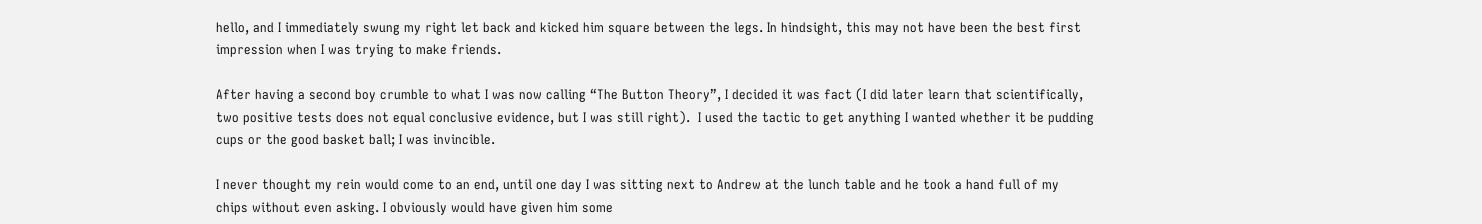hello, and I immediately swung my right let back and kicked him square between the legs. In hindsight, this may not have been the best first impression when I was trying to make friends.

After having a second boy crumble to what I was now calling “The Button Theory”, I decided it was fact (I did later learn that scientifically, two positive tests does not equal conclusive evidence, but I was still right).  I used the tactic to get anything I wanted whether it be pudding cups or the good basket ball; I was invincible.

I never thought my rein would come to an end, until one day I was sitting next to Andrew at the lunch table and he took a hand full of my chips without even asking. I obviously would have given him some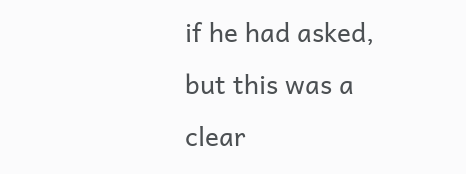if he had asked, but this was a clear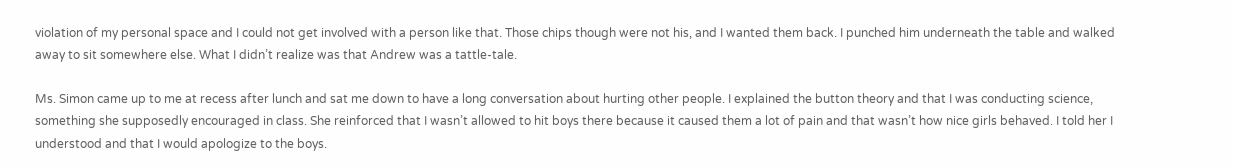violation of my personal space and I could not get involved with a person like that. Those chips though were not his, and I wanted them back. I punched him underneath the table and walked away to sit somewhere else. What I didn’t realize was that Andrew was a tattle-tale.

Ms. Simon came up to me at recess after lunch and sat me down to have a long conversation about hurting other people. I explained the button theory and that I was conducting science, something she supposedly encouraged in class. She reinforced that I wasn’t allowed to hit boys there because it caused them a lot of pain and that wasn’t how nice girls behaved. I told her I understood and that I would apologize to the boys.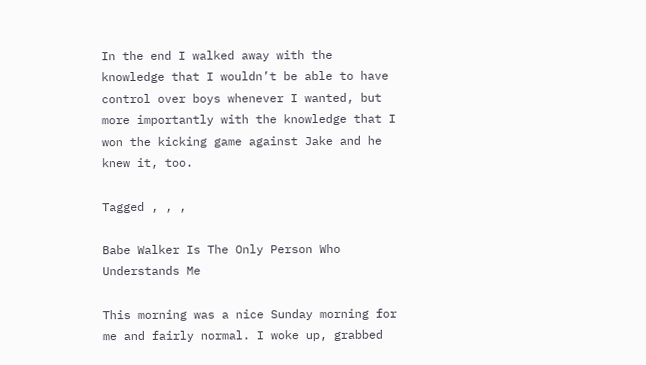In the end I walked away with the knowledge that I wouldn’t be able to have control over boys whenever I wanted, but more importantly with the knowledge that I won the kicking game against Jake and he knew it, too.

Tagged , , ,

Babe Walker Is The Only Person Who Understands Me

This morning was a nice Sunday morning for me and fairly normal. I woke up, grabbed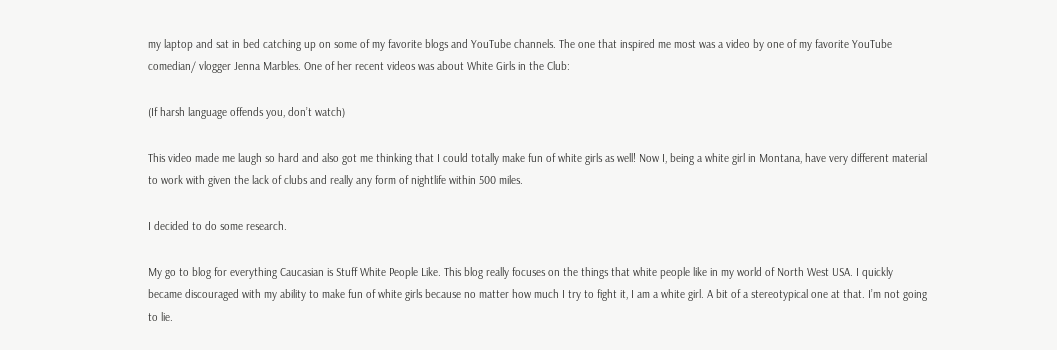my laptop and sat in bed catching up on some of my favorite blogs and YouTube channels. The one that inspired me most was a video by one of my favorite YouTube comedian/ vlogger Jenna Marbles. One of her recent videos was about White Girls in the Club:

(If harsh language offends you, don’t watch)

This video made me laugh so hard and also got me thinking that I could totally make fun of white girls as well! Now I, being a white girl in Montana, have very different material to work with given the lack of clubs and really any form of nightlife within 500 miles.

I decided to do some research.

My go to blog for everything Caucasian is Stuff White People Like. This blog really focuses on the things that white people like in my world of North West USA. I quickly became discouraged with my ability to make fun of white girls because no matter how much I try to fight it, I am a white girl. A bit of a stereotypical one at that. I’m not going to lie.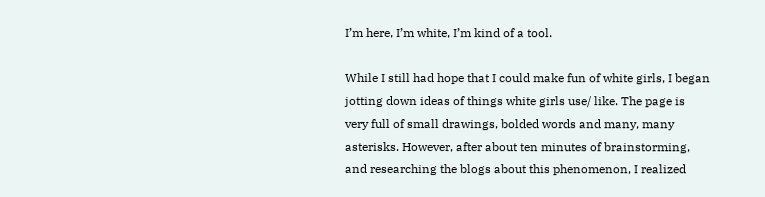I’m here, I’m white, I’m kind of a tool.

While I still had hope that I could make fun of white girls, I began jotting down ideas of things white girls use/ like. The page is very full of small drawings, bolded words and many, many asterisks. However, after about ten minutes of brainstorming, and researching the blogs about this phenomenon, I realized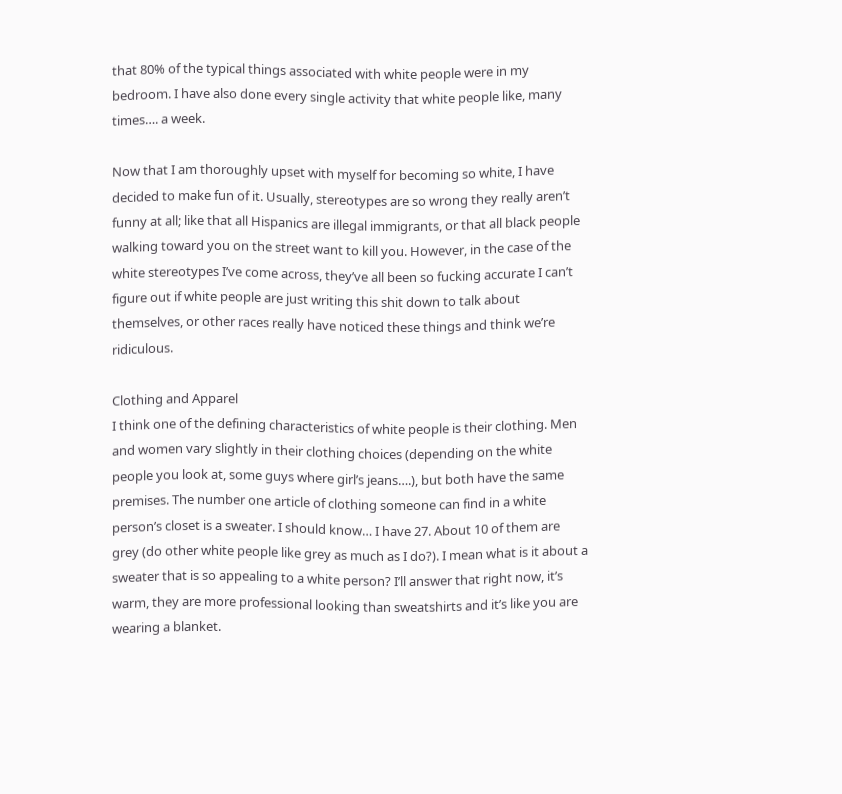that 80% of the typical things associated with white people were in my bedroom. I have also done every single activity that white people like, many times…. a week.

Now that I am thoroughly upset with myself for becoming so white, I have decided to make fun of it. Usually, stereotypes are so wrong they really aren’t funny at all; like that all Hispanics are illegal immigrants, or that all black people walking toward you on the street want to kill you. However, in the case of the white stereotypes I’ve come across, they’ve all been so fucking accurate I can’t figure out if white people are just writing this shit down to talk about themselves, or other races really have noticed these things and think we’re ridiculous.

Clothing and Apparel
I think one of the defining characteristics of white people is their clothing. Men and women vary slightly in their clothing choices (depending on the white people you look at, some guys where girl’s jeans….), but both have the same premises. The number one article of clothing someone can find in a white person’s closet is a sweater. I should know… I have 27. About 10 of them are grey (do other white people like grey as much as I do?). I mean what is it about a sweater that is so appealing to a white person? I’ll answer that right now, it’s warm, they are more professional looking than sweatshirts and it’s like you are wearing a blanket.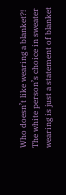Who doesn’t like wearing a blanket?! The white person’s choice in sweater wearing is just a statement of blanket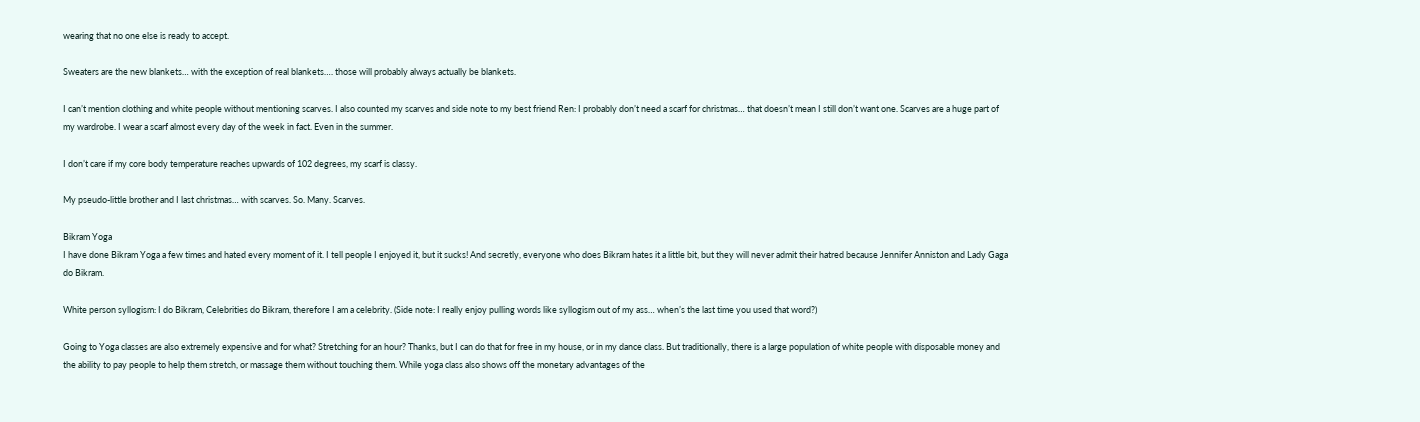wearing that no one else is ready to accept.

Sweaters are the new blankets… with the exception of real blankets…. those will probably always actually be blankets.

I can’t mention clothing and white people without mentioning scarves. I also counted my scarves and side note to my best friend Ren: I probably don’t need a scarf for christmas… that doesn’t mean I still don’t want one. Scarves are a huge part of my wardrobe. I wear a scarf almost every day of the week in fact. Even in the summer.

I don’t care if my core body temperature reaches upwards of 102 degrees, my scarf is classy.

My pseudo-little brother and I last christmas… with scarves. So. Many. Scarves.

Bikram Yoga
I have done Bikram Yoga a few times and hated every moment of it. I tell people I enjoyed it, but it sucks! And secretly, everyone who does Bikram hates it a little bit, but they will never admit their hatred because Jennifer Anniston and Lady Gaga do Bikram.

White person syllogism: I do Bikram, Celebrities do Bikram, therefore I am a celebrity. (Side note: I really enjoy pulling words like syllogism out of my ass… when’s the last time you used that word?)

Going to Yoga classes are also extremely expensive and for what? Stretching for an hour? Thanks, but I can do that for free in my house, or in my dance class. But traditionally, there is a large population of white people with disposable money and the ability to pay people to help them stretch, or massage them without touching them. While yoga class also shows off the monetary advantages of the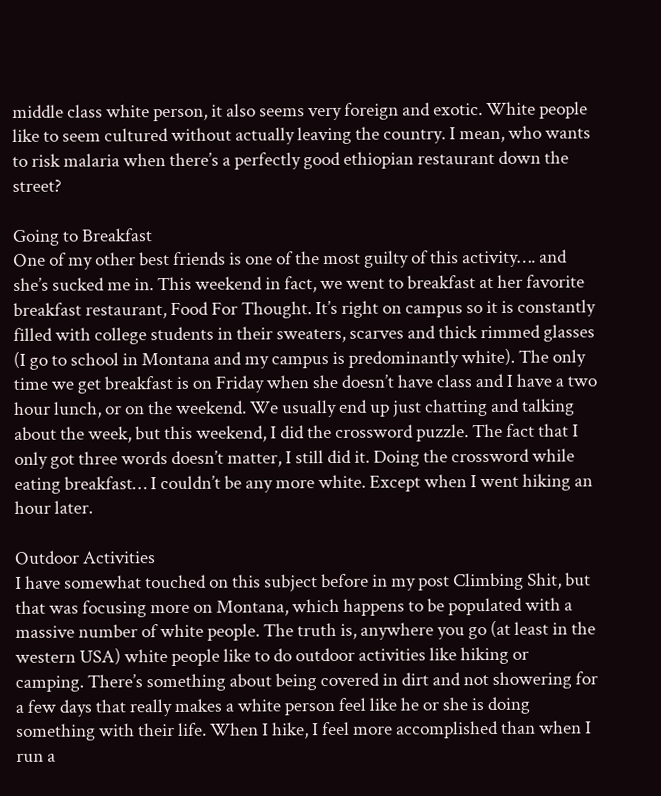middle class white person, it also seems very foreign and exotic. White people like to seem cultured without actually leaving the country. I mean, who wants to risk malaria when there’s a perfectly good ethiopian restaurant down the street?

Going to Breakfast
One of my other best friends is one of the most guilty of this activity…. and she’s sucked me in. This weekend in fact, we went to breakfast at her favorite breakfast restaurant, Food For Thought. It’s right on campus so it is constantly filled with college students in their sweaters, scarves and thick rimmed glasses (I go to school in Montana and my campus is predominantly white). The only time we get breakfast is on Friday when she doesn’t have class and I have a two hour lunch, or on the weekend. We usually end up just chatting and talking about the week, but this weekend, I did the crossword puzzle. The fact that I only got three words doesn’t matter, I still did it. Doing the crossword while eating breakfast… I couldn’t be any more white. Except when I went hiking an hour later.

Outdoor Activities
I have somewhat touched on this subject before in my post Climbing Shit, but that was focusing more on Montana, which happens to be populated with a massive number of white people. The truth is, anywhere you go (at least in the western USA) white people like to do outdoor activities like hiking or camping. There’s something about being covered in dirt and not showering for a few days that really makes a white person feel like he or she is doing something with their life. When I hike, I feel more accomplished than when I run a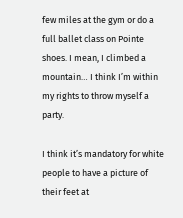few miles at the gym or do a full ballet class on Pointe shoes. I mean, I climbed a mountain… I think I’m within my rights to throw myself a party.

I think it’s mandatory for white people to have a picture of their feet at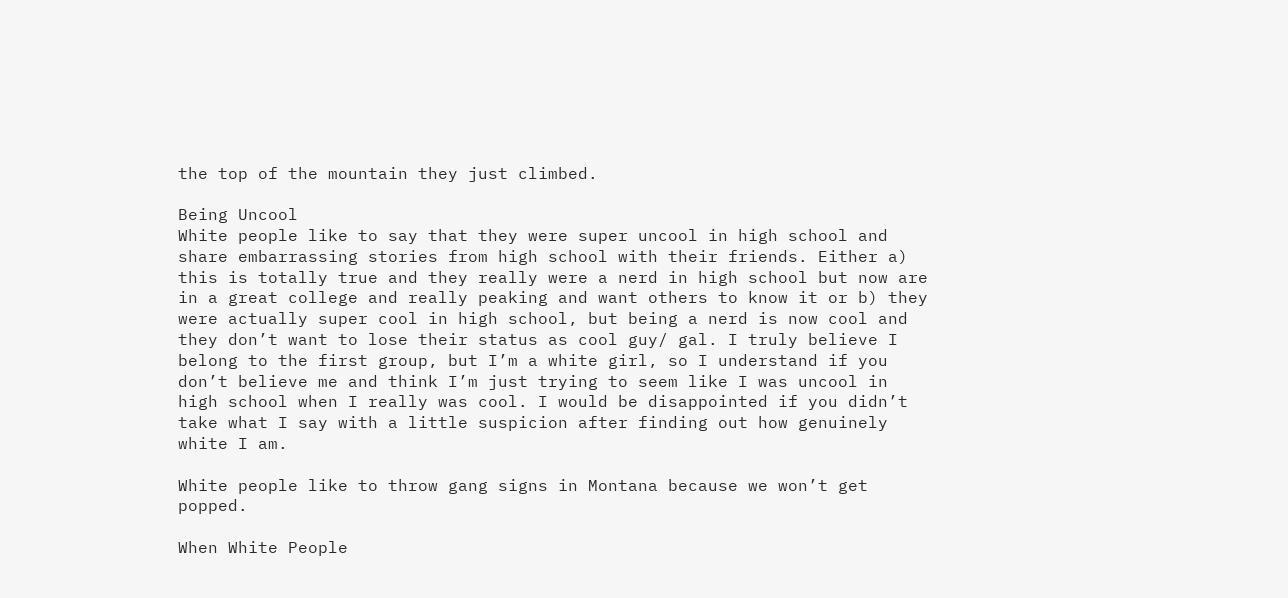the top of the mountain they just climbed.

Being Uncool
White people like to say that they were super uncool in high school and share embarrassing stories from high school with their friends. Either a) this is totally true and they really were a nerd in high school but now are in a great college and really peaking and want others to know it or b) they were actually super cool in high school, but being a nerd is now cool and they don’t want to lose their status as cool guy/ gal. I truly believe I belong to the first group, but I’m a white girl, so I understand if you don’t believe me and think I’m just trying to seem like I was uncool in high school when I really was cool. I would be disappointed if you didn’t take what I say with a little suspicion after finding out how genuinely white I am.

White people like to throw gang signs in Montana because we won’t get popped.

When White People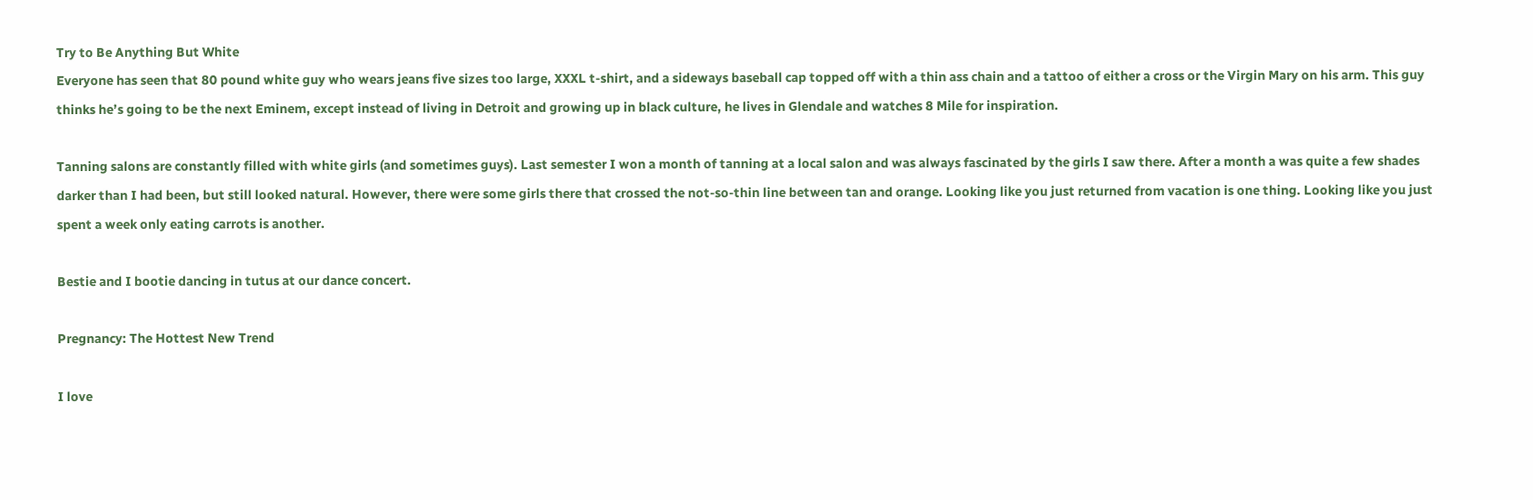Try to Be Anything But White
Everyone has seen that 80 pound white guy who wears jeans five sizes too large, XXXL t-shirt, and a sideways baseball cap topped off with a thin ass chain and a tattoo of either a cross or the Virgin Mary on his arm. This guy thinks he’s going to be the next Eminem, except instead of living in Detroit and growing up in black culture, he lives in Glendale and watches 8 Mile for inspiration.

Tanning salons are constantly filled with white girls (and sometimes guys). Last semester I won a month of tanning at a local salon and was always fascinated by the girls I saw there. After a month a was quite a few shades darker than I had been, but still looked natural. However, there were some girls there that crossed the not-so-thin line between tan and orange. Looking like you just returned from vacation is one thing. Looking like you just spent a week only eating carrots is another.

Bestie and I bootie dancing in tutus at our dance concert.

Pregnancy: The Hottest New Trend

I love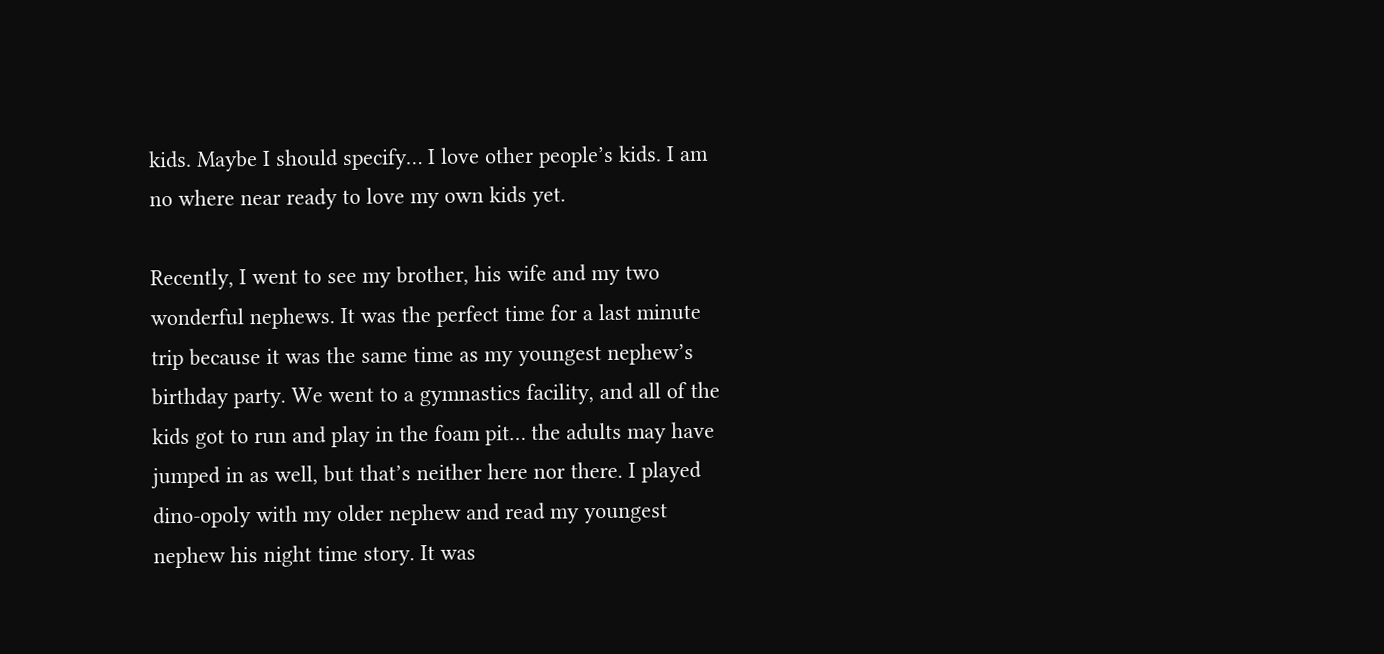kids. Maybe I should specify… I love other people’s kids. I am no where near ready to love my own kids yet.

Recently, I went to see my brother, his wife and my two wonderful nephews. It was the perfect time for a last minute trip because it was the same time as my youngest nephew’s birthday party. We went to a gymnastics facility, and all of the kids got to run and play in the foam pit… the adults may have jumped in as well, but that’s neither here nor there. I played dino-opoly with my older nephew and read my youngest nephew his night time story. It was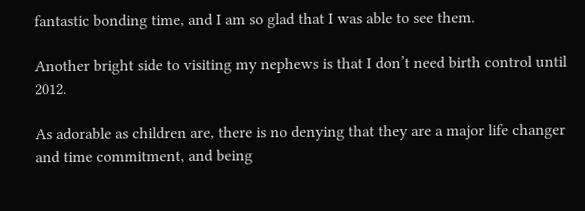fantastic bonding time, and I am so glad that I was able to see them.

Another bright side to visiting my nephews is that I don’t need birth control until 2012.

As adorable as children are, there is no denying that they are a major life changer and time commitment, and being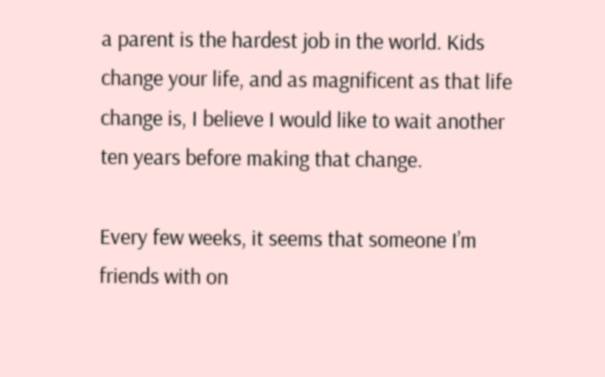a parent is the hardest job in the world. Kids change your life, and as magnificent as that life change is, I believe I would like to wait another ten years before making that change.

Every few weeks, it seems that someone I’m friends with on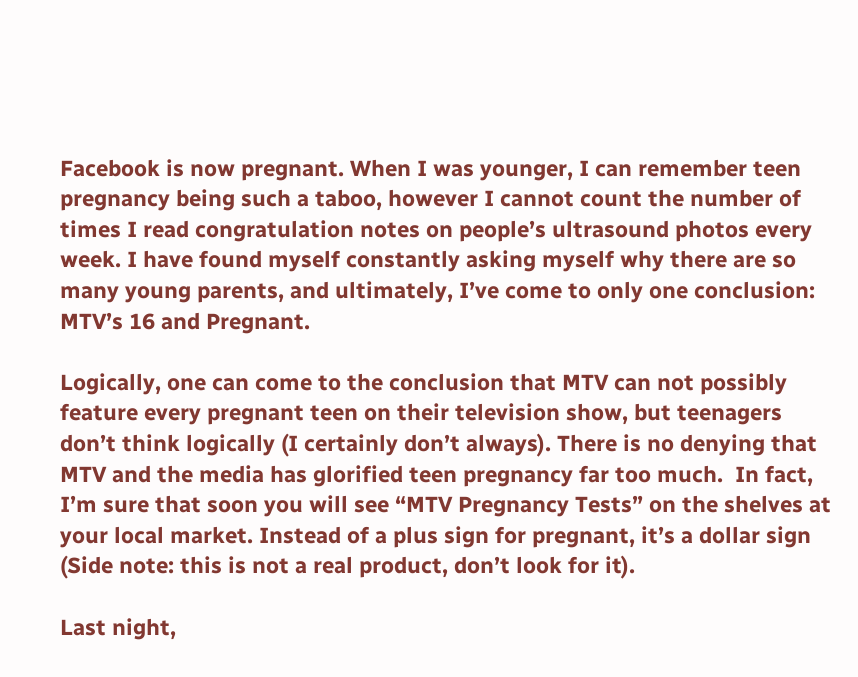Facebook is now pregnant. When I was younger, I can remember teen pregnancy being such a taboo, however I cannot count the number of times I read congratulation notes on people’s ultrasound photos every week. I have found myself constantly asking myself why there are so many young parents, and ultimately, I’ve come to only one conclusion: MTV’s 16 and Pregnant.

Logically, one can come to the conclusion that MTV can not possibly feature every pregnant teen on their television show, but teenagers don’t think logically (I certainly don’t always). There is no denying that MTV and the media has glorified teen pregnancy far too much.  In fact, I’m sure that soon you will see “MTV Pregnancy Tests” on the shelves at your local market. Instead of a plus sign for pregnant, it’s a dollar sign (Side note: this is not a real product, don’t look for it).

Last night,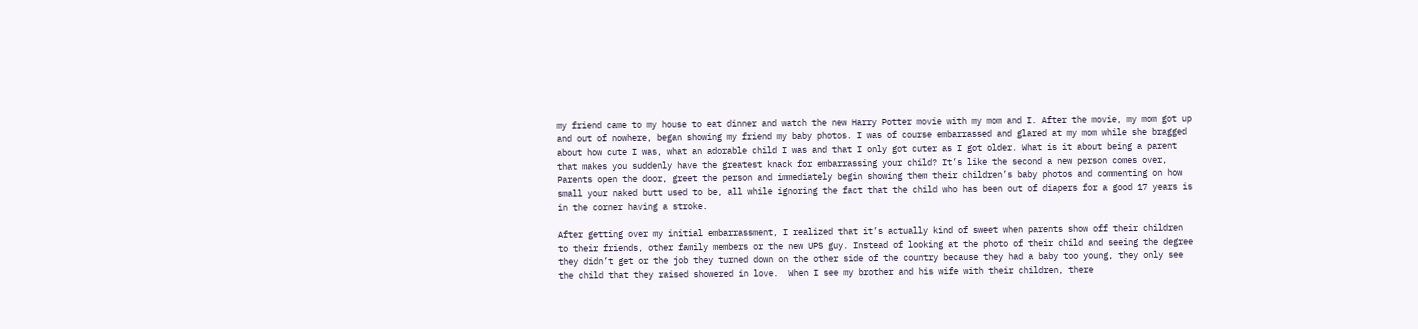my friend came to my house to eat dinner and watch the new Harry Potter movie with my mom and I. After the movie, my mom got up and out of nowhere, began showing my friend my baby photos. I was of course embarrassed and glared at my mom while she bragged about how cute I was, what an adorable child I was and that I only got cuter as I got older. What is it about being a parent that makes you suddenly have the greatest knack for embarrassing your child? It’s like the second a new person comes over, Parents open the door, greet the person and immediately begin showing them their children’s baby photos and commenting on how small your naked butt used to be, all while ignoring the fact that the child who has been out of diapers for a good 17 years is in the corner having a stroke.

After getting over my initial embarrassment, I realized that it’s actually kind of sweet when parents show off their children to their friends, other family members or the new UPS guy. Instead of looking at the photo of their child and seeing the degree they didn’t get or the job they turned down on the other side of the country because they had a baby too young, they only see the child that they raised showered in love.  When I see my brother and his wife with their children, there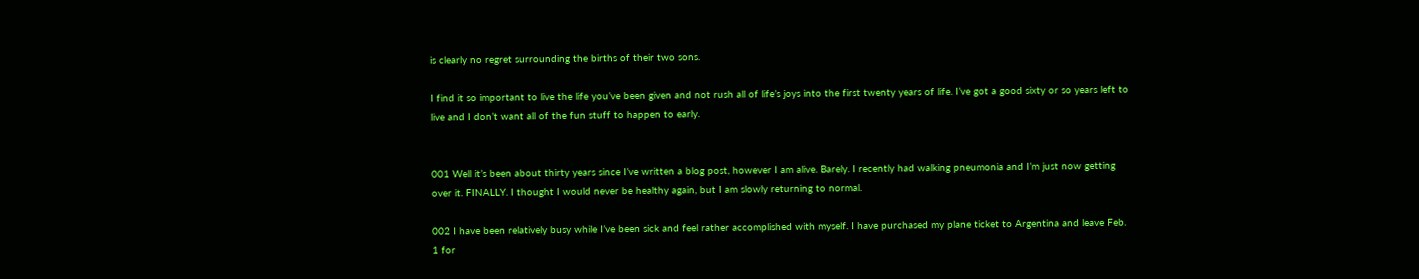is clearly no regret surrounding the births of their two sons.

I find it so important to live the life you’ve been given and not rush all of life’s joys into the first twenty years of life. I’ve got a good sixty or so years left to live and I don’t want all of the fun stuff to happen to early.


001 Well it’s been about thirty years since I’ve written a blog post, however I am alive. Barely. I recently had walking pneumonia and I’m just now getting over it. FINALLY. I thought I would never be healthy again, but I am slowly returning to normal.

002 I have been relatively busy while I’ve been sick and feel rather accomplished with myself. I have purchased my plane ticket to Argentina and leave Feb. 1 for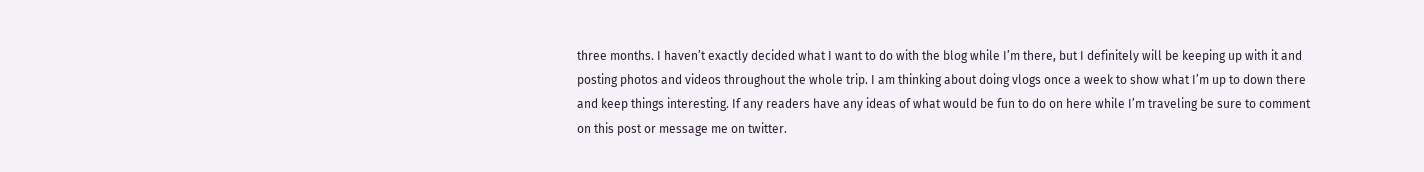three months. I haven’t exactly decided what I want to do with the blog while I’m there, but I definitely will be keeping up with it and posting photos and videos throughout the whole trip. I am thinking about doing vlogs once a week to show what I’m up to down there and keep things interesting. If any readers have any ideas of what would be fun to do on here while I’m traveling be sure to comment on this post or message me on twitter.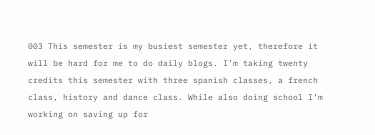003 This semester is my busiest semester yet, therefore it will be hard for me to do daily blogs. I’m taking twenty credits this semester with three spanish classes, a french class, history and dance class. While also doing school I’m working on saving up for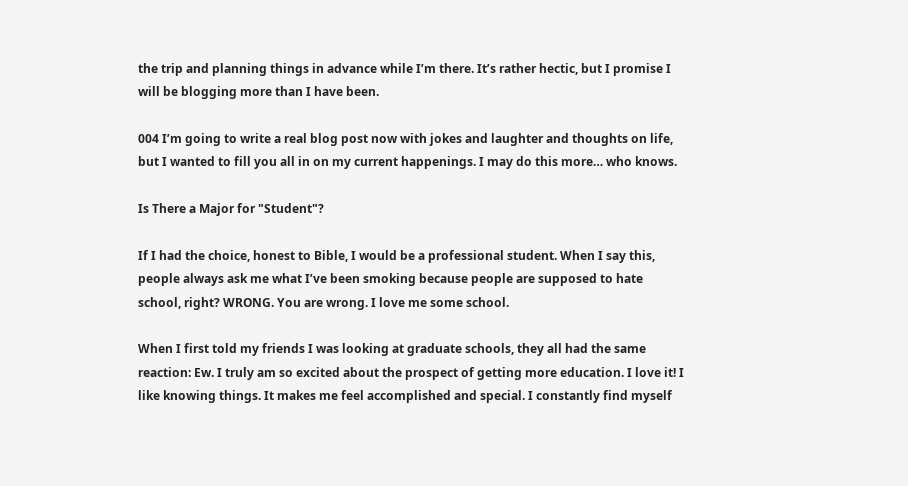the trip and planning things in advance while I’m there. It’s rather hectic, but I promise I will be blogging more than I have been.

004 I’m going to write a real blog post now with jokes and laughter and thoughts on life, but I wanted to fill you all in on my current happenings. I may do this more… who knows.

Is There a Major for "Student"?

If I had the choice, honest to Bible, I would be a professional student. When I say this, people always ask me what I’ve been smoking because people are supposed to hate school, right? WRONG. You are wrong. I love me some school.

When I first told my friends I was looking at graduate schools, they all had the same reaction: Ew. I truly am so excited about the prospect of getting more education. I love it! I like knowing things. It makes me feel accomplished and special. I constantly find myself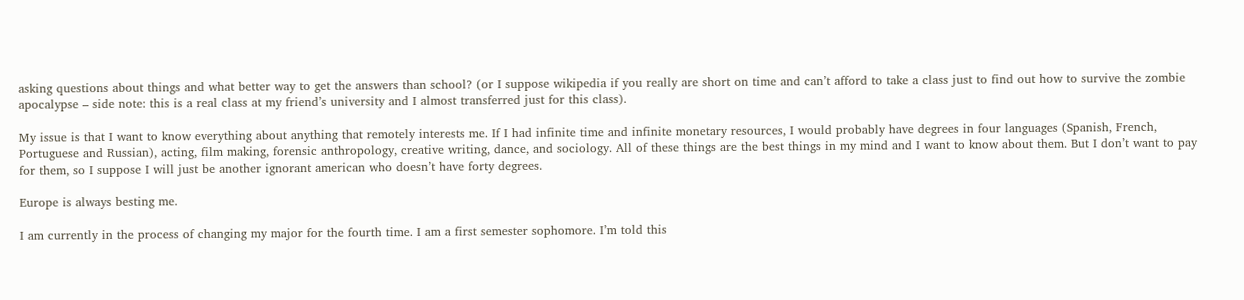asking questions about things and what better way to get the answers than school? (or I suppose wikipedia if you really are short on time and can’t afford to take a class just to find out how to survive the zombie apocalypse – side note: this is a real class at my friend’s university and I almost transferred just for this class).

My issue is that I want to know everything about anything that remotely interests me. If I had infinite time and infinite monetary resources, I would probably have degrees in four languages (Spanish, French, Portuguese and Russian), acting, film making, forensic anthropology, creative writing, dance, and sociology. All of these things are the best things in my mind and I want to know about them. But I don’t want to pay for them, so I suppose I will just be another ignorant american who doesn’t have forty degrees.

Europe is always besting me.

I am currently in the process of changing my major for the fourth time. I am a first semester sophomore. I’m told this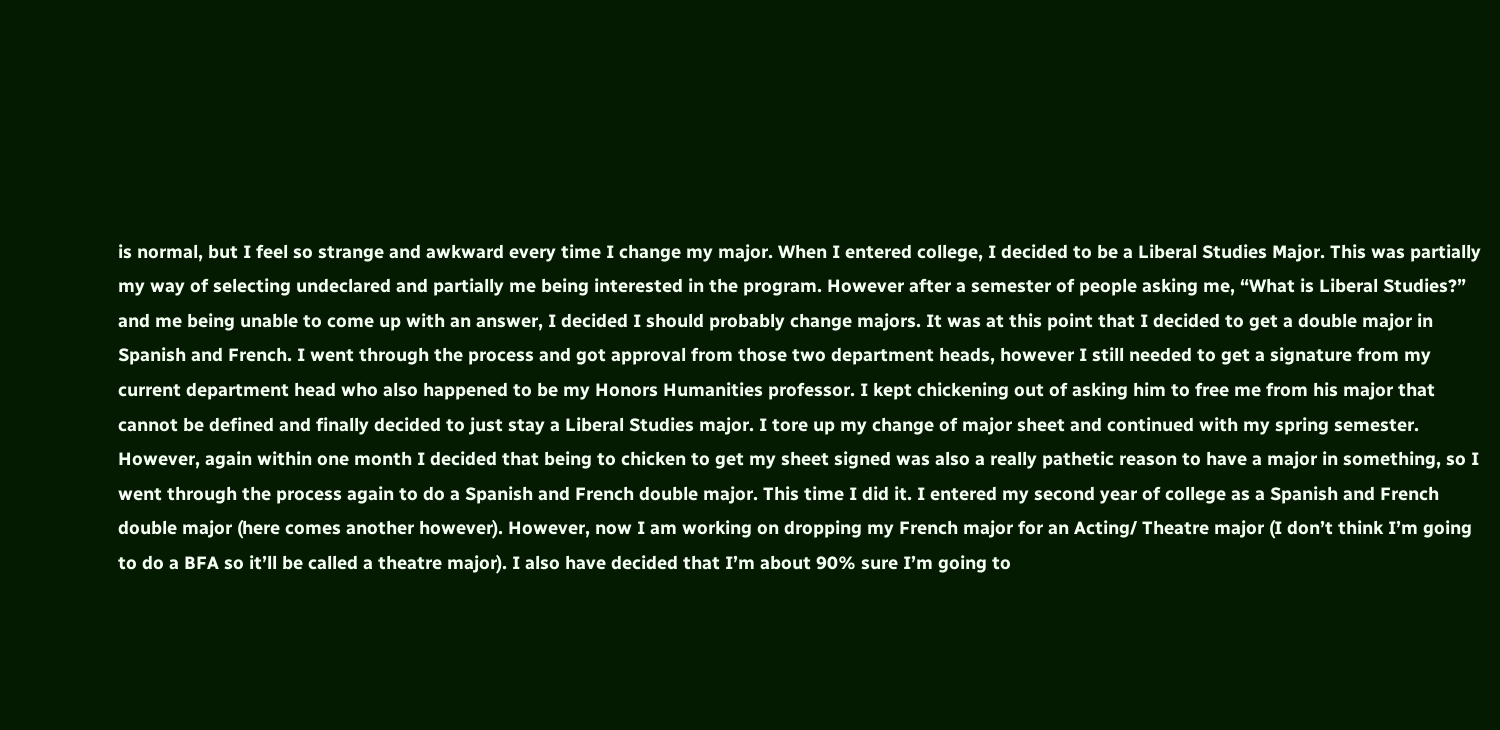is normal, but I feel so strange and awkward every time I change my major. When I entered college, I decided to be a Liberal Studies Major. This was partially my way of selecting undeclared and partially me being interested in the program. However after a semester of people asking me, “What is Liberal Studies?” and me being unable to come up with an answer, I decided I should probably change majors. It was at this point that I decided to get a double major in Spanish and French. I went through the process and got approval from those two department heads, however I still needed to get a signature from my current department head who also happened to be my Honors Humanities professor. I kept chickening out of asking him to free me from his major that cannot be defined and finally decided to just stay a Liberal Studies major. I tore up my change of major sheet and continued with my spring semester. However, again within one month I decided that being to chicken to get my sheet signed was also a really pathetic reason to have a major in something, so I went through the process again to do a Spanish and French double major. This time I did it. I entered my second year of college as a Spanish and French double major (here comes another however). However, now I am working on dropping my French major for an Acting/ Theatre major (I don’t think I’m going to do a BFA so it’ll be called a theatre major). I also have decided that I’m about 90% sure I’m going to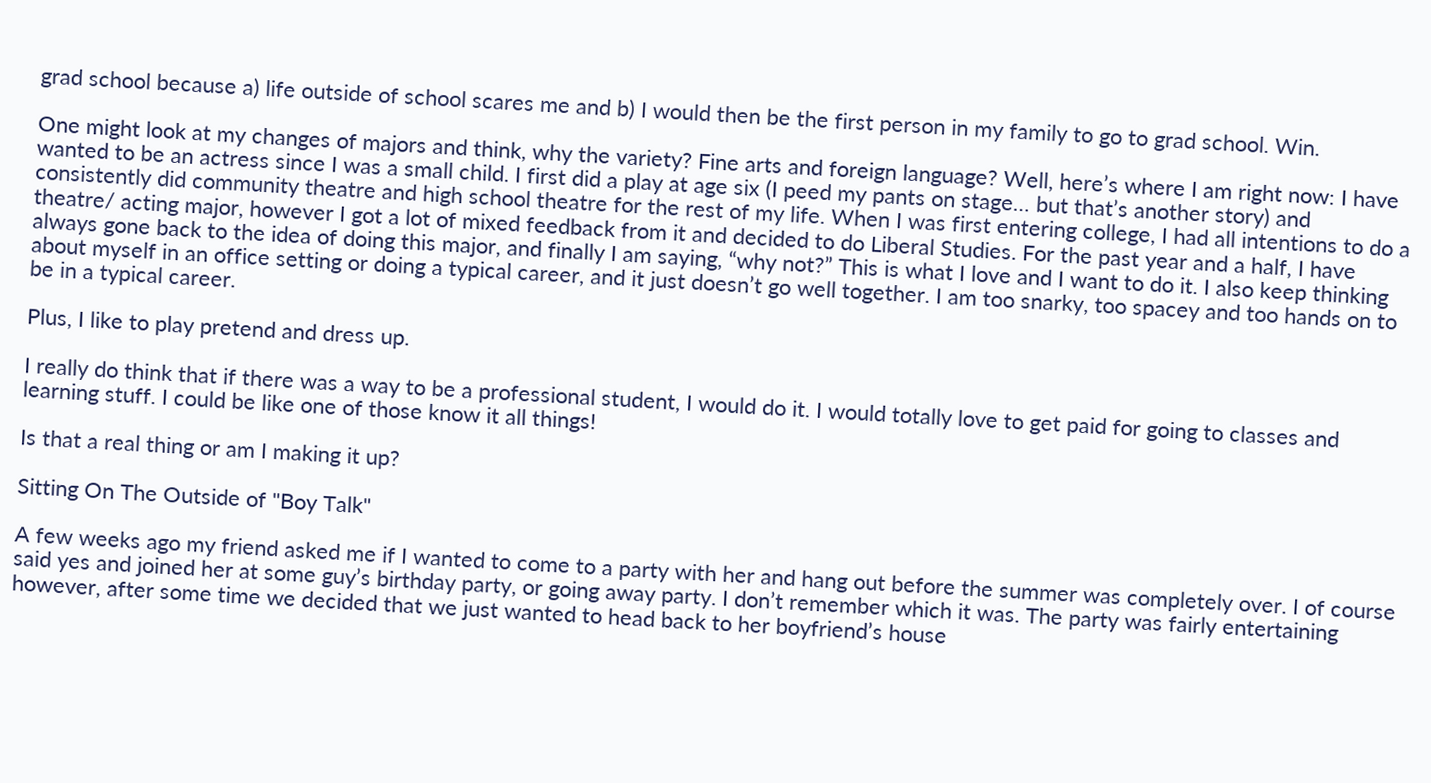grad school because a) life outside of school scares me and b) I would then be the first person in my family to go to grad school. Win.

One might look at my changes of majors and think, why the variety? Fine arts and foreign language? Well, here’s where I am right now: I have wanted to be an actress since I was a small child. I first did a play at age six (I peed my pants on stage… but that’s another story) and consistently did community theatre and high school theatre for the rest of my life. When I was first entering college, I had all intentions to do a theatre/ acting major, however I got a lot of mixed feedback from it and decided to do Liberal Studies. For the past year and a half, I have always gone back to the idea of doing this major, and finally I am saying, “why not?” This is what I love and I want to do it. I also keep thinking about myself in an office setting or doing a typical career, and it just doesn’t go well together. I am too snarky, too spacey and too hands on to be in a typical career.

Plus, I like to play pretend and dress up.

I really do think that if there was a way to be a professional student, I would do it. I would totally love to get paid for going to classes and learning stuff. I could be like one of those know it all things!

Is that a real thing or am I making it up?

Sitting On The Outside of "Boy Talk"

A few weeks ago my friend asked me if I wanted to come to a party with her and hang out before the summer was completely over. I of course said yes and joined her at some guy’s birthday party, or going away party. I don’t remember which it was. The party was fairly entertaining however, after some time we decided that we just wanted to head back to her boyfriend’s house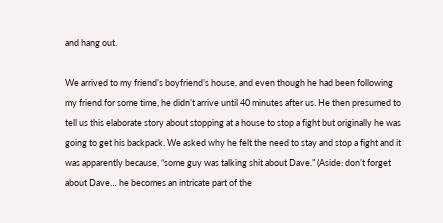and hang out.

We arrived to my friend’s boyfriend’s house, and even though he had been following my friend for some time, he didn’t arrive until 40 minutes after us. He then presumed to tell us this elaborate story about stopping at a house to stop a fight but originally he was going to get his backpack. We asked why he felt the need to stay and stop a fight and it was apparently because, “some guy was talking shit about Dave.” (Aside: don’t forget about Dave… he becomes an intricate part of the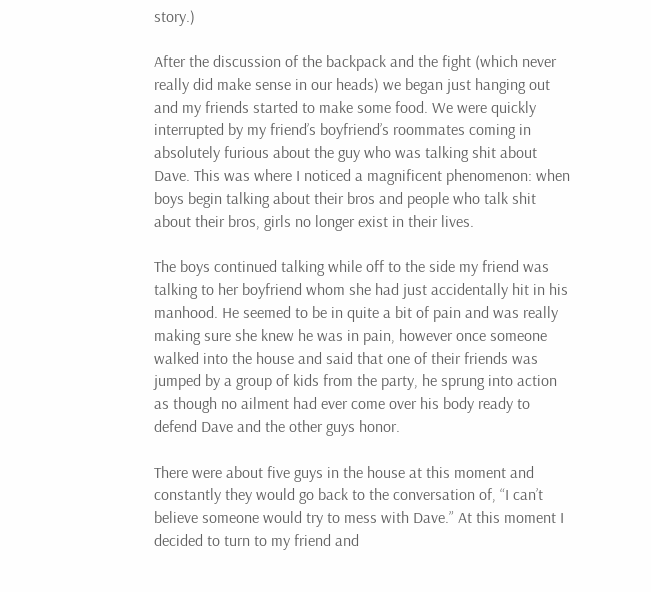story.)

After the discussion of the backpack and the fight (which never really did make sense in our heads) we began just hanging out and my friends started to make some food. We were quickly interrupted by my friend’s boyfriend’s roommates coming in absolutely furious about the guy who was talking shit about Dave. This was where I noticed a magnificent phenomenon: when boys begin talking about their bros and people who talk shit about their bros, girls no longer exist in their lives.

The boys continued talking while off to the side my friend was talking to her boyfriend whom she had just accidentally hit in his manhood. He seemed to be in quite a bit of pain and was really making sure she knew he was in pain, however once someone walked into the house and said that one of their friends was jumped by a group of kids from the party, he sprung into action as though no ailment had ever come over his body ready to defend Dave and the other guys honor.

There were about five guys in the house at this moment and constantly they would go back to the conversation of, “I can’t believe someone would try to mess with Dave.” At this moment I decided to turn to my friend and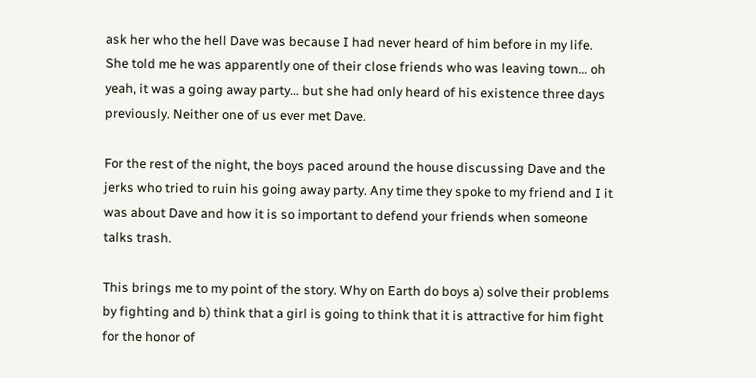ask her who the hell Dave was because I had never heard of him before in my life. She told me he was apparently one of their close friends who was leaving town… oh yeah, it was a going away party… but she had only heard of his existence three days previously. Neither one of us ever met Dave.

For the rest of the night, the boys paced around the house discussing Dave and the jerks who tried to ruin his going away party. Any time they spoke to my friend and I it was about Dave and how it is so important to defend your friends when someone talks trash.

This brings me to my point of the story. Why on Earth do boys a) solve their problems by fighting and b) think that a girl is going to think that it is attractive for him fight for the honor of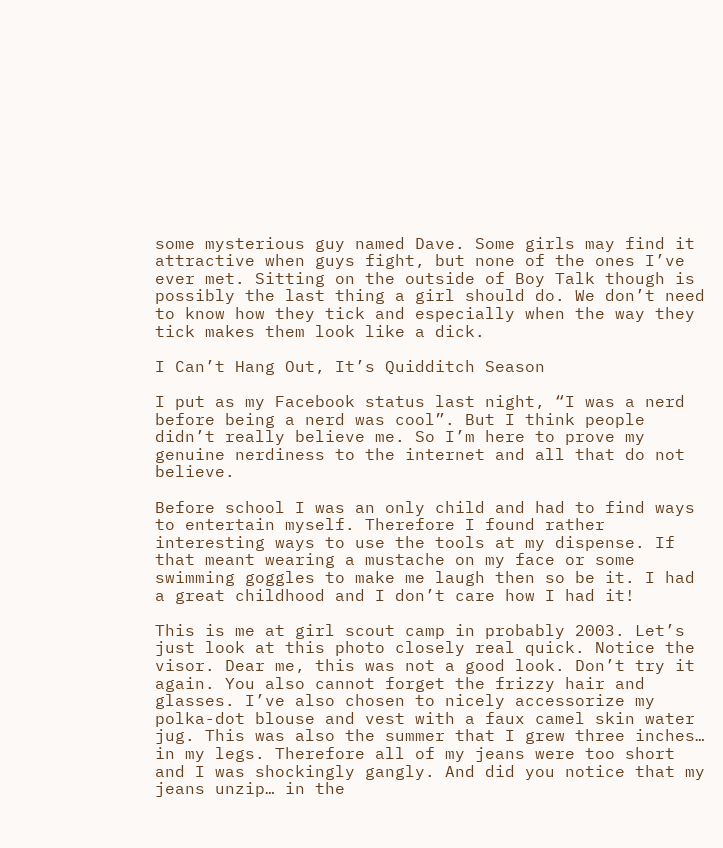some mysterious guy named Dave. Some girls may find it attractive when guys fight, but none of the ones I’ve ever met. Sitting on the outside of Boy Talk though is possibly the last thing a girl should do. We don’t need to know how they tick and especially when the way they tick makes them look like a dick.

I Can’t Hang Out, It’s Quidditch Season

I put as my Facebook status last night, “I was a nerd before being a nerd was cool”. But I think people didn’t really believe me. So I’m here to prove my genuine nerdiness to the internet and all that do not believe.

Before school I was an only child and had to find ways to entertain myself. Therefore I found rather interesting ways to use the tools at my dispense. If that meant wearing a mustache on my face or some swimming goggles to make me laugh then so be it. I had a great childhood and I don’t care how I had it!

This is me at girl scout camp in probably 2003. Let’s just look at this photo closely real quick. Notice the visor. Dear me, this was not a good look. Don’t try it again. You also cannot forget the frizzy hair and glasses. I’ve also chosen to nicely accessorize my polka-dot blouse and vest with a faux camel skin water jug. This was also the summer that I grew three inches… in my legs. Therefore all of my jeans were too short and I was shockingly gangly. And did you notice that my jeans unzip… in the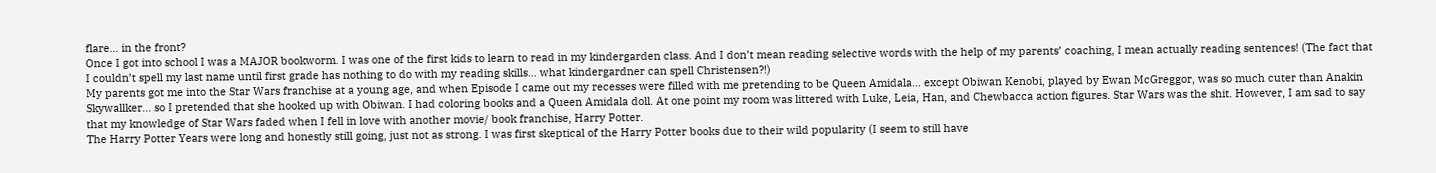flare… in the front?
Once I got into school I was a MAJOR bookworm. I was one of the first kids to learn to read in my kindergarden class. And I don’t mean reading selective words with the help of my parents’ coaching, I mean actually reading sentences! (The fact that I couldn’t spell my last name until first grade has nothing to do with my reading skills… what kindergardner can spell Christensen?!)
My parents got me into the Star Wars franchise at a young age, and when Episode I came out my recesses were filled with me pretending to be Queen Amidala… except Obiwan Kenobi, played by Ewan McGreggor, was so much cuter than Anakin Skywallker… so I pretended that she hooked up with Obiwan. I had coloring books and a Queen Amidala doll. At one point my room was littered with Luke, Leia, Han, and Chewbacca action figures. Star Wars was the shit. However, I am sad to say that my knowledge of Star Wars faded when I fell in love with another movie/ book franchise, Harry Potter.
The Harry Potter Years were long and honestly still going, just not as strong. I was first skeptical of the Harry Potter books due to their wild popularity (I seem to still have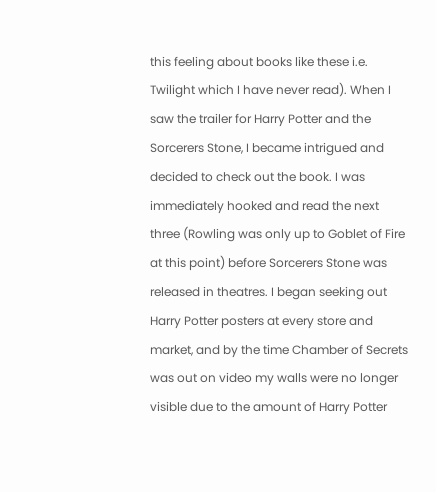this feeling about books like these i.e. Twilight which I have never read). When I saw the trailer for Harry Potter and the Sorcerers Stone, I became intrigued and decided to check out the book. I was immediately hooked and read the next three (Rowling was only up to Goblet of Fire at this point) before Sorcerers Stone was released in theatres. I began seeking out Harry Potter posters at every store and market, and by the time Chamber of Secrets was out on video my walls were no longer visible due to the amount of Harry Potter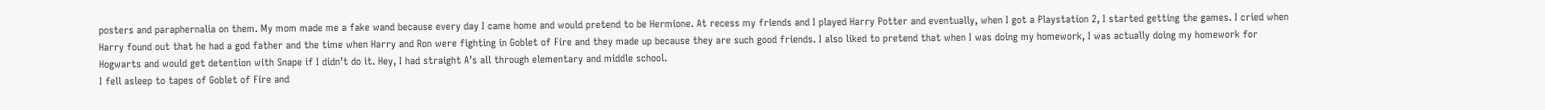posters and paraphernalia on them. My mom made me a fake wand because every day I came home and would pretend to be Hermione. At recess my friends and I played Harry Potter and eventually, when I got a Playstation 2, I started getting the games. I cried when Harry found out that he had a god father and the time when Harry and Ron were fighting in Goblet of Fire and they made up because they are such good friends. I also liked to pretend that when I was doing my homework, I was actually doing my homework for Hogwarts and would get detention with Snape if I didn’t do it. Hey, I had straight A’s all through elementary and middle school.
I fell asleep to tapes of Goblet of Fire and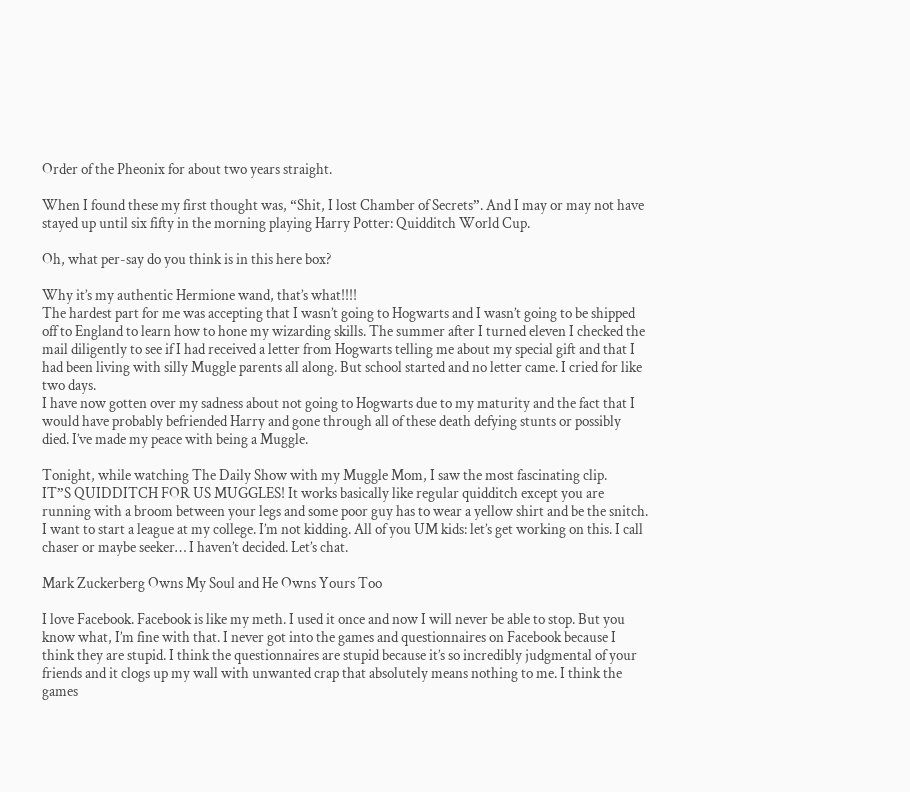Order of the Pheonix for about two years straight.

When I found these my first thought was, “Shit, I lost Chamber of Secrets”. And I may or may not have stayed up until six fifty in the morning playing Harry Potter: Quidditch World Cup.

Oh, what per-say do you think is in this here box?

Why it’s my authentic Hermione wand, that’s what!!!!
The hardest part for me was accepting that I wasn’t going to Hogwarts and I wasn’t going to be shipped off to England to learn how to hone my wizarding skills. The summer after I turned eleven I checked the mail diligently to see if I had received a letter from Hogwarts telling me about my special gift and that I had been living with silly Muggle parents all along. But school started and no letter came. I cried for like two days.
I have now gotten over my sadness about not going to Hogwarts due to my maturity and the fact that I would have probably befriended Harry and gone through all of these death defying stunts or possibly died. I’ve made my peace with being a Muggle.

Tonight, while watching The Daily Show with my Muggle Mom, I saw the most fascinating clip.
IT”S QUIDDITCH FOR US MUGGLES! It works basically like regular quidditch except you are running with a broom between your legs and some poor guy has to wear a yellow shirt and be the snitch. I want to start a league at my college. I’m not kidding. All of you UM kids: let’s get working on this. I call chaser or maybe seeker… I haven’t decided. Let’s chat.

Mark Zuckerberg Owns My Soul and He Owns Yours Too

I love Facebook. Facebook is like my meth. I used it once and now I will never be able to stop. But you know what, I’m fine with that. I never got into the games and questionnaires on Facebook because I think they are stupid. I think the questionnaires are stupid because it’s so incredibly judgmental of your friends and it clogs up my wall with unwanted crap that absolutely means nothing to me. I think the games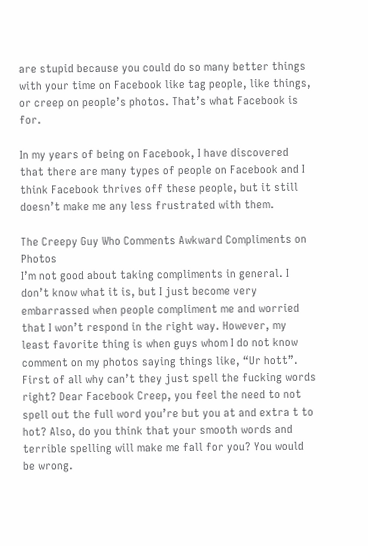are stupid because you could do so many better things with your time on Facebook like tag people, like things, or creep on people’s photos. That’s what Facebook is for.

In my years of being on Facebook, I have discovered that there are many types of people on Facebook and I think Facebook thrives off these people, but it still doesn’t make me any less frustrated with them.

The Creepy Guy Who Comments Awkward Compliments on Photos
I’m not good about taking compliments in general. I don’t know what it is, but I just become very embarrassed when people compliment me and worried that I won’t respond in the right way. However, my least favorite thing is when guys whom I do not know comment on my photos saying things like, “Ur hott”. First of all why can’t they just spell the fucking words right? Dear Facebook Creep, you feel the need to not spell out the full word you’re but you at and extra t to hot? Also, do you think that your smooth words and terrible spelling will make me fall for you? You would be wrong.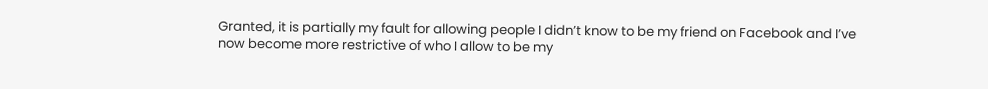Granted, it is partially my fault for allowing people I didn’t know to be my friend on Facebook and I’ve now become more restrictive of who I allow to be my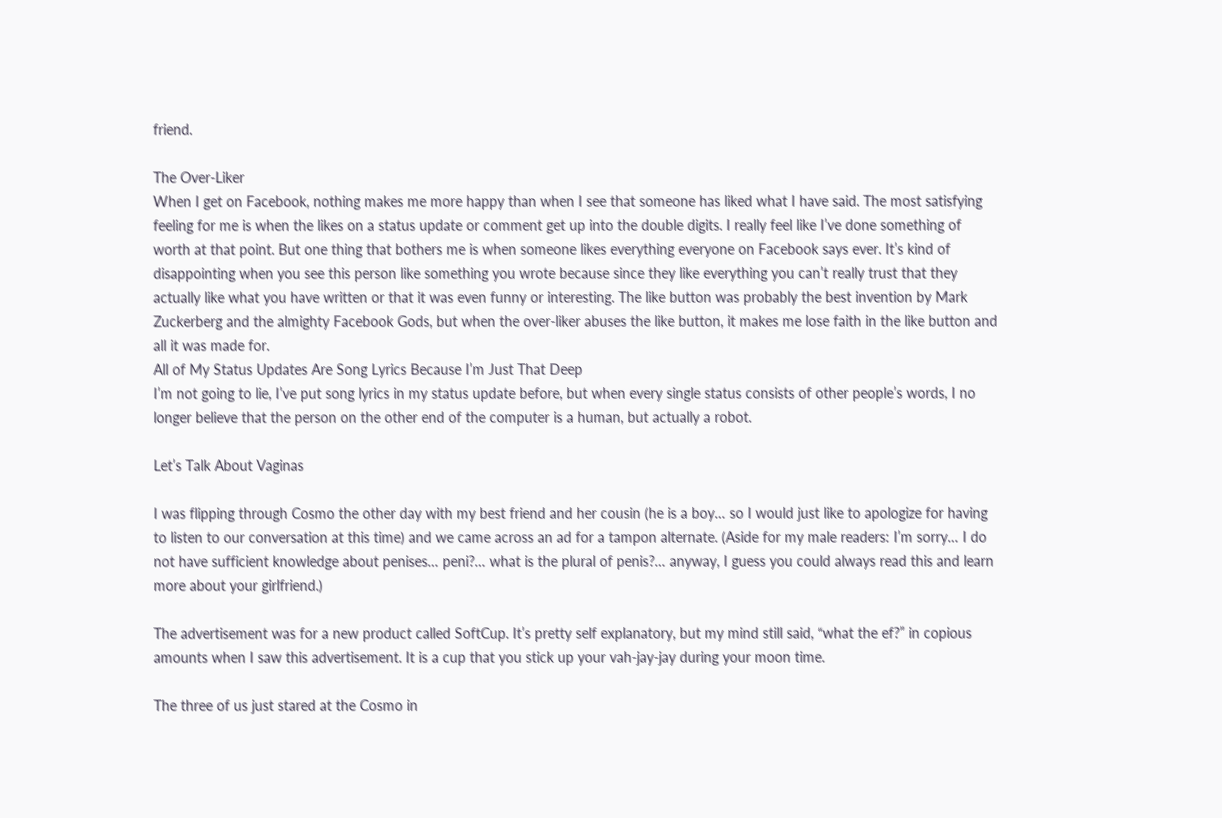friend.

The Over-Liker
When I get on Facebook, nothing makes me more happy than when I see that someone has liked what I have said. The most satisfying feeling for me is when the likes on a status update or comment get up into the double digits. I really feel like I’ve done something of worth at that point. But one thing that bothers me is when someone likes everything everyone on Facebook says ever. It’s kind of disappointing when you see this person like something you wrote because since they like everything you can’t really trust that they actually like what you have written or that it was even funny or interesting. The like button was probably the best invention by Mark Zuckerberg and the almighty Facebook Gods, but when the over-liker abuses the like button, it makes me lose faith in the like button and all it was made for.
All of My Status Updates Are Song Lyrics Because I’m Just That Deep
I’m not going to lie, I’ve put song lyrics in my status update before, but when every single status consists of other people’s words, I no longer believe that the person on the other end of the computer is a human, but actually a robot.

Let’s Talk About Vaginas

I was flipping through Cosmo the other day with my best friend and her cousin (he is a boy… so I would just like to apologize for having to listen to our conversation at this time) and we came across an ad for a tampon alternate. (Aside for my male readers: I’m sorry… I do not have sufficient knowledge about penises… peni?… what is the plural of penis?… anyway, I guess you could always read this and learn more about your girlfriend.)

The advertisement was for a new product called SoftCup. It’s pretty self explanatory, but my mind still said, “what the ef?” in copious amounts when I saw this advertisement. It is a cup that you stick up your vah-jay-jay during your moon time.

The three of us just stared at the Cosmo in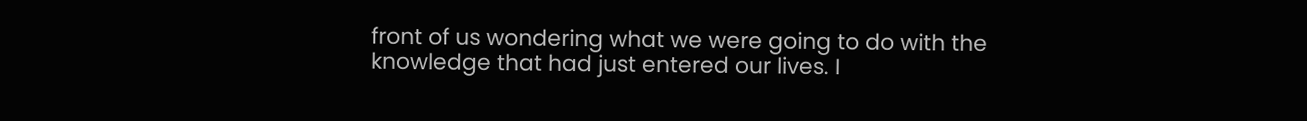front of us wondering what we were going to do with the knowledge that had just entered our lives. I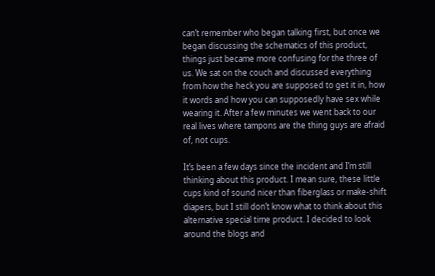can’t remember who began talking first, but once we began discussing the schematics of this product, things just became more confusing for the three of us. We sat on the couch and discussed everything from how the heck you are supposed to get it in, how it words and how you can supposedly have sex while wearing it. After a few minutes we went back to our real lives where tampons are the thing guys are afraid of, not cups.

It’s been a few days since the incident and I’m still thinking about this product. I mean sure, these little cups kind of sound nicer than fiberglass or make-shift diapers, but I still don’t know what to think about this alternative special time product. I decided to look around the blogs and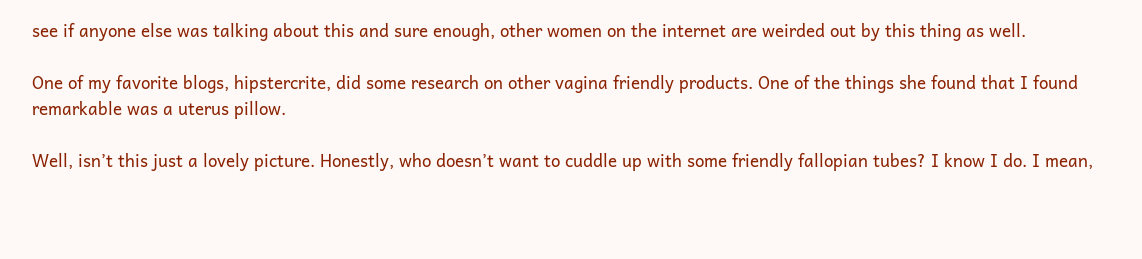see if anyone else was talking about this and sure enough, other women on the internet are weirded out by this thing as well.

One of my favorite blogs, hipstercrite, did some research on other vagina friendly products. One of the things she found that I found remarkable was a uterus pillow.

Well, isn’t this just a lovely picture. Honestly, who doesn’t want to cuddle up with some friendly fallopian tubes? I know I do. I mean,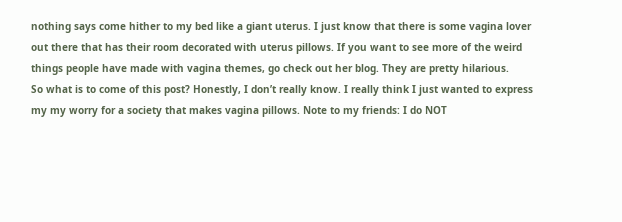nothing says come hither to my bed like a giant uterus. I just know that there is some vagina lover out there that has their room decorated with uterus pillows. If you want to see more of the weird things people have made with vagina themes, go check out her blog. They are pretty hilarious.
So what is to come of this post? Honestly, I don’t really know. I really think I just wanted to express my my worry for a society that makes vagina pillows. Note to my friends: I do NOT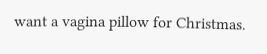want a vagina pillow for Christmas.